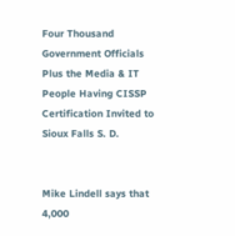Four Thousand Government Officials Plus the Media & IT People Having CISSP Certification Invited to Sioux Falls S. D.


Mike Lindell says that 4,000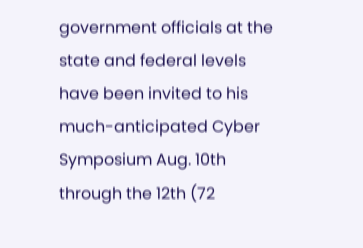government officials at the state and federal levels have been invited to his much-anticipated Cyber Symposium Aug. 10th through the 12th (72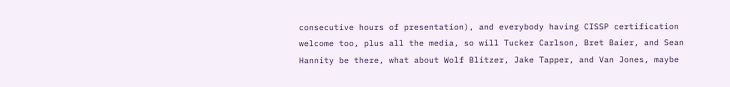consecutive hours of presentation), and everybody having CISSP certification welcome too, plus all the media, so will Tucker Carlson, Bret Baier, and Sean Hannity be there, what about Wolf Blitzer, Jake Tapper, and Van Jones, maybe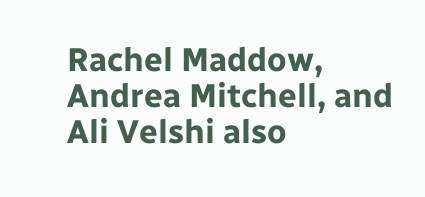Rachel Maddow, Andrea Mitchell, and Ali Velshi also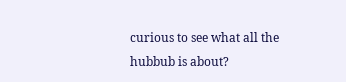curious to see what all the hubbub is about?